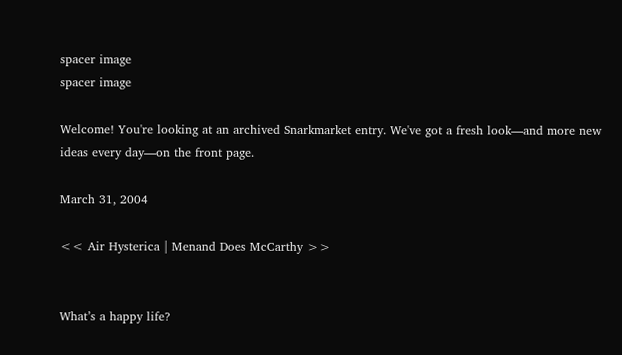spacer image
spacer image

Welcome! You're looking at an archived Snarkmarket entry. We've got a fresh look—and more new ideas every day—on the front page.

March 31, 2004

<< Air Hysterica | Menand Does McCarthy >>


What’s a happy life?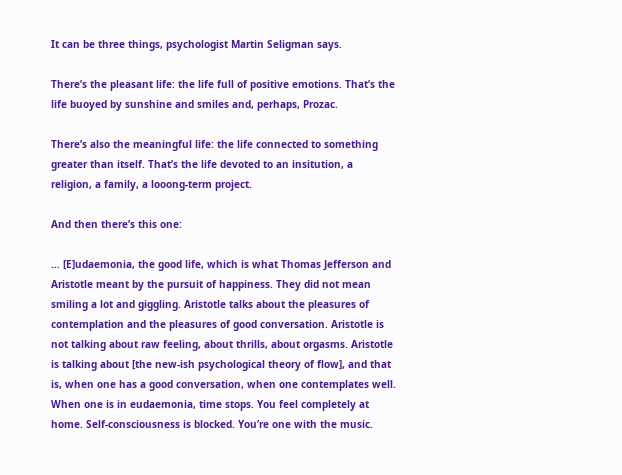It can be three things, psychologist Martin Seligman says.

There’s the pleasant life: the life full of positive emotions. That’s the life buoyed by sunshine and smiles and, perhaps, Prozac.

There’s also the meaningful life: the life connected to something greater than itself. That’s the life devoted to an insitution, a religion, a family, a looong-term project.

And then there’s this one:

… [E]udaemonia, the good life, which is what Thomas Jefferson and Aristotle meant by the pursuit of happiness. They did not mean smiling a lot and giggling. Aristotle talks about the pleasures of contemplation and the pleasures of good conversation. Aristotle is not talking about raw feeling, about thrills, about orgasms. Aristotle is talking about [the new-ish psychological theory of flow], and that is, when one has a good conversation, when one contemplates well. When one is in eudaemonia, time stops. You feel completely at home. Self-consciousness is blocked. You’re one with the music.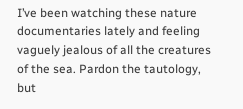I’ve been watching these nature documentaries lately and feeling vaguely jealous of all the creatures of the sea. Pardon the tautology, but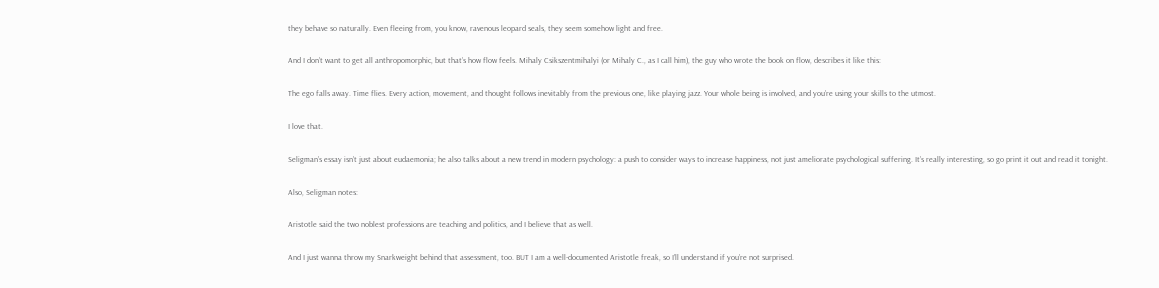they behave so naturally. Even fleeing from, you know, ravenous leopard seals, they seem somehow light and free.

And I don’t want to get all anthropomorphic, but that’s how flow feels. Mihaly Csikszentmihalyi (or Mihaly C., as I call him), the guy who wrote the book on flow, describes it like this:

The ego falls away. Time flies. Every action, movement, and thought follows inevitably from the previous one, like playing jazz. Your whole being is involved, and you’re using your skills to the utmost.

I love that.

Seligman’s essay isn’t just about eudaemonia; he also talks about a new trend in modern psychology: a push to consider ways to increase happiness, not just ameliorate psychological suffering. It’s really interesting, so go print it out and read it tonight.

Also, Seligman notes:

Aristotle said the two noblest professions are teaching and politics, and I believe that as well.

And I just wanna throw my Snarkweight behind that assessment, too. BUT I am a well-documented Aristotle freak, so I’ll understand if you’re not surprised.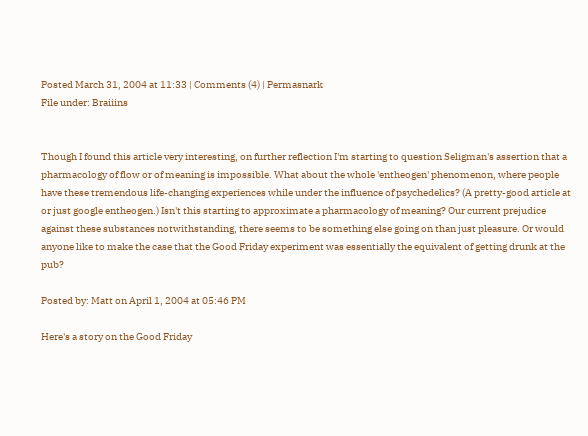Posted March 31, 2004 at 11:33 | Comments (4) | Permasnark
File under: Braiiins


Though I found this article very interesting, on further reflection I'm starting to question Seligman's assertion that a pharmacology of flow or of meaning is impossible. What about the whole 'entheogen' phenomenon, where people have these tremendous life-changing experiences while under the influence of psychedelics? (A pretty-good article at or just google entheogen.) Isn't this starting to approximate a pharmacology of meaning? Our current prejudice against these substances notwithstanding, there seems to be something else going on than just pleasure. Or would anyone like to make the case that the Good Friday experiment was essentially the equivalent of getting drunk at the pub?

Posted by: Matt on April 1, 2004 at 05:46 PM

Here's a story on the Good Friday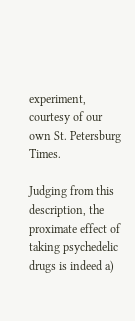experiment, courtesy of our own St. Petersburg Times.

Judging from this description, the proximate effect of taking psychedelic drugs is indeed a)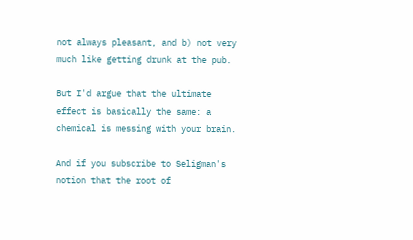not always pleasant, and b) not very much like getting drunk at the pub.

But I'd argue that the ultimate effect is basically the same: a chemical is messing with your brain.

And if you subscribe to Seligman's notion that the root of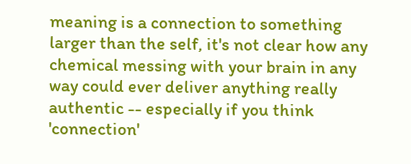meaning is a connection to something larger than the self, it's not clear how any chemical messing with your brain in any way could ever deliver anything really authentic -- especially if you think 'connection'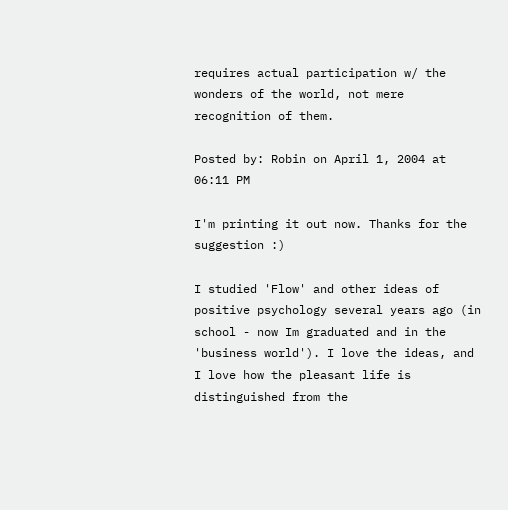requires actual participation w/ the wonders of the world, not mere recognition of them.

Posted by: Robin on April 1, 2004 at 06:11 PM

I'm printing it out now. Thanks for the suggestion :)

I studied 'Flow' and other ideas of positive psychology several years ago (in school - now Im graduated and in the 'business world'). I love the ideas, and I love how the pleasant life is distinguished from the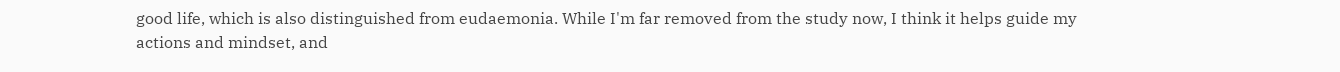good life, which is also distinguished from eudaemonia. While I'm far removed from the study now, I think it helps guide my actions and mindset, and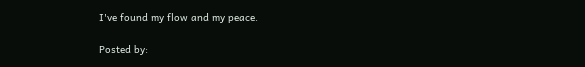I've found my flow and my peace.

Posted by: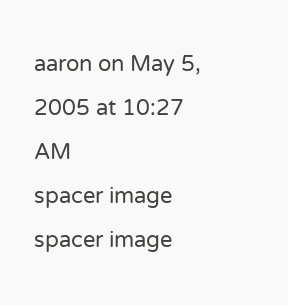aaron on May 5, 2005 at 10:27 AM
spacer image
spacer image